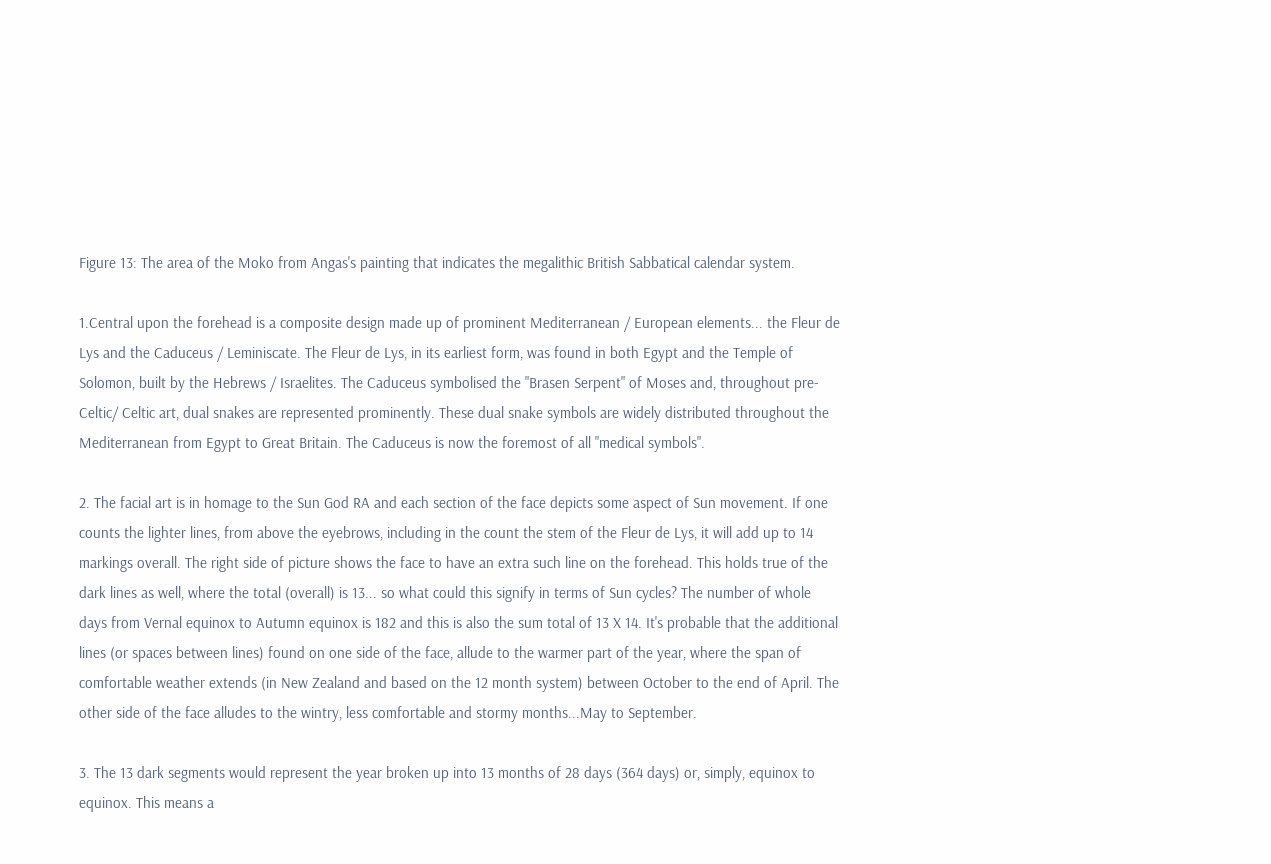Figure 13: The area of the Moko from Angas's painting that indicates the megalithic British Sabbatical calendar system.

1.Central upon the forehead is a composite design made up of prominent Mediterranean / European elements... the Fleur de Lys and the Caduceus / Leminiscate. The Fleur de Lys, in its earliest form, was found in both Egypt and the Temple of Solomon, built by the Hebrews / Israelites. The Caduceus symbolised the "Brasen Serpent" of Moses and, throughout pre-Celtic/ Celtic art, dual snakes are represented prominently. These dual snake symbols are widely distributed throughout the Mediterranean from Egypt to Great Britain. The Caduceus is now the foremost of all "medical symbols".

2. The facial art is in homage to the Sun God RA and each section of the face depicts some aspect of Sun movement. If one counts the lighter lines, from above the eyebrows, including in the count the stem of the Fleur de Lys, it will add up to 14 markings overall. The right side of picture shows the face to have an extra such line on the forehead. This holds true of the dark lines as well, where the total (overall) is 13... so what could this signify in terms of Sun cycles? The number of whole days from Vernal equinox to Autumn equinox is 182 and this is also the sum total of 13 X 14. It's probable that the additional lines (or spaces between lines) found on one side of the face, allude to the warmer part of the year, where the span of comfortable weather extends (in New Zealand and based on the 12 month system) between October to the end of April. The other side of the face alludes to the wintry, less comfortable and stormy months...May to September.

3. The 13 dark segments would represent the year broken up into 13 months of 28 days (364 days) or, simply, equinox to equinox. This means a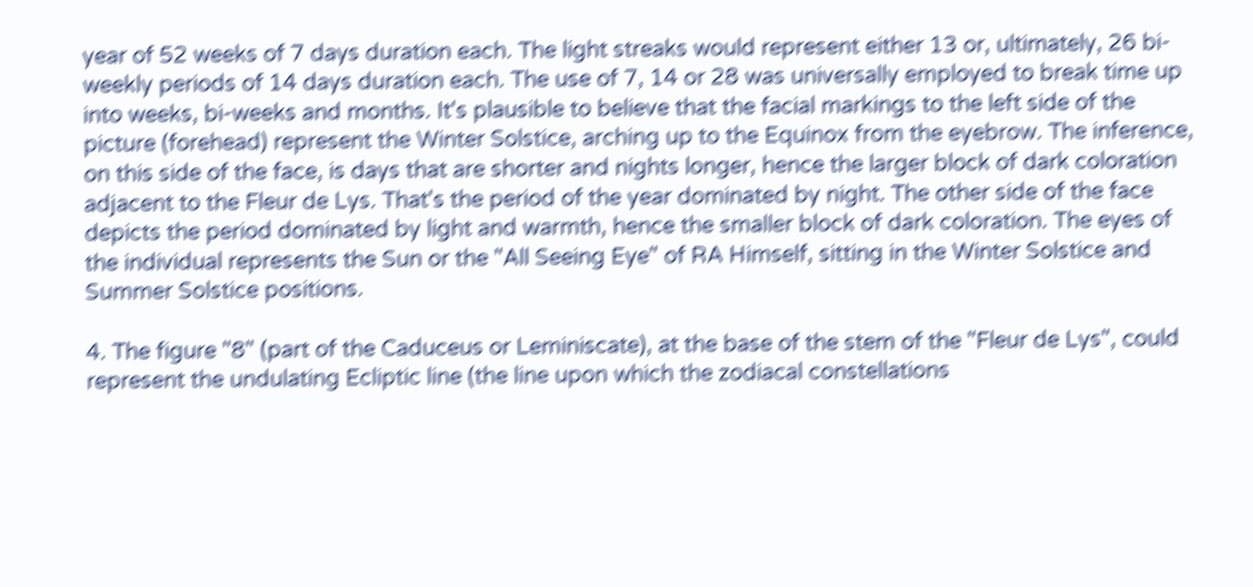year of 52 weeks of 7 days duration each. The light streaks would represent either 13 or, ultimately, 26 bi-weekly periods of 14 days duration each. The use of 7, 14 or 28 was universally employed to break time up into weeks, bi-weeks and months. It's plausible to believe that the facial markings to the left side of the picture (forehead) represent the Winter Solstice, arching up to the Equinox from the eyebrow. The inference, on this side of the face, is days that are shorter and nights longer, hence the larger block of dark coloration adjacent to the Fleur de Lys. That's the period of the year dominated by night. The other side of the face depicts the period dominated by light and warmth, hence the smaller block of dark coloration. The eyes of the individual represents the Sun or the "All Seeing Eye" of RA Himself, sitting in the Winter Solstice and Summer Solstice positions.

4. The figure "8" (part of the Caduceus or Leminiscate), at the base of the stem of the "Fleur de Lys", could represent the undulating Ecliptic line (the line upon which the zodiacal constellations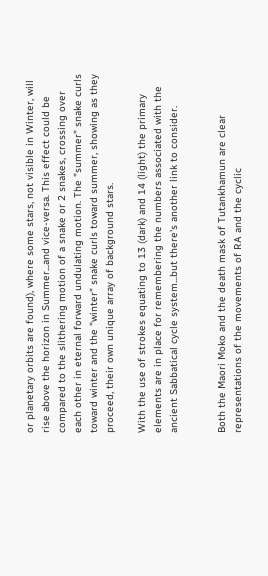or planetary orbits are found), where some stars, not visible in Winter, will rise above the horizon in Summer...and vice-versa. This effect could be compared to the slithering motion of a snake or 2 snakes, crossing over each other in eternal forward undulating motion. The "summer" snake curls toward winter and the "winter" snake curls toward summer, showing as they proceed, their own unique array of background stars.

With the use of strokes equating to 13 (dark) and 14 (light) the primary elements are in place for remembering the numbers associated with the ancient Sabbatical cycle system...but there's another link to consider.


Both the Maori Moko and the death mask of Tutankhamun are clear representations of the movements of RA and the cyclic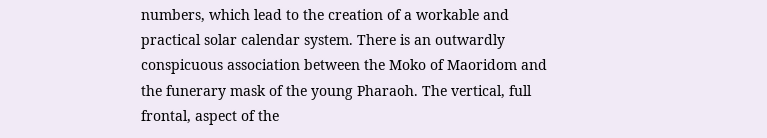numbers, which lead to the creation of a workable and practical solar calendar system. There is an outwardly conspicuous association between the Moko of Maoridom and the funerary mask of the young Pharaoh. The vertical, full frontal, aspect of the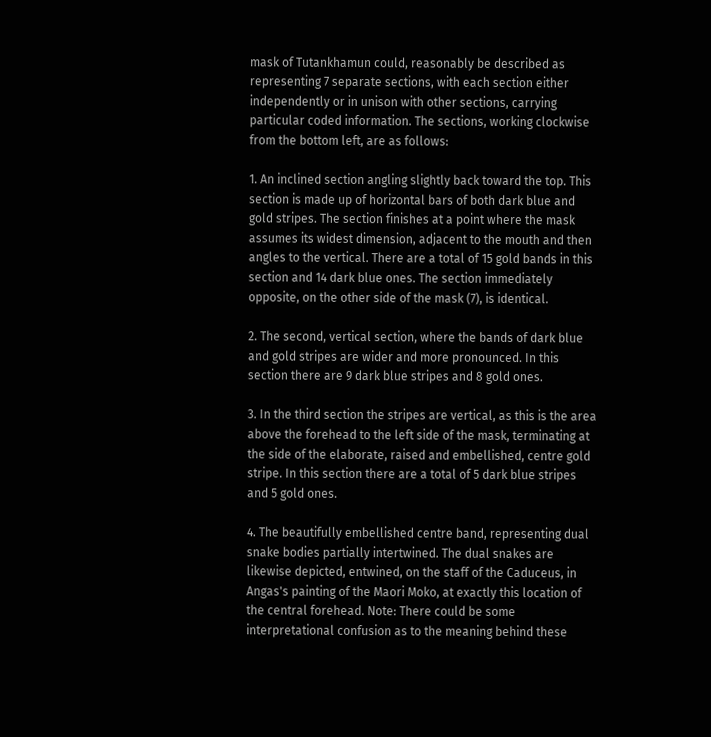mask of Tutankhamun could, reasonably be described as representing 7 separate sections, with each section either independently or in unison with other sections, carrying particular coded information. The sections, working clockwise from the bottom left, are as follows:

1. An inclined section angling slightly back toward the top. This section is made up of horizontal bars of both dark blue and gold stripes. The section finishes at a point where the mask assumes its widest dimension, adjacent to the mouth and then angles to the vertical. There are a total of 15 gold bands in this section and 14 dark blue ones. The section immediately opposite, on the other side of the mask (7), is identical.

2. The second, vertical section, where the bands of dark blue and gold stripes are wider and more pronounced. In this section there are 9 dark blue stripes and 8 gold ones.

3. In the third section the stripes are vertical, as this is the area above the forehead to the left side of the mask, terminating at the side of the elaborate, raised and embellished, centre gold stripe. In this section there are a total of 5 dark blue stripes and 5 gold ones.

4. The beautifully embellished centre band, representing dual snake bodies partially intertwined. The dual snakes are likewise depicted, entwined, on the staff of the Caduceus, in Angas's painting of the Maori Moko, at exactly this location of the central forehead. Note: There could be some interpretational confusion as to the meaning behind these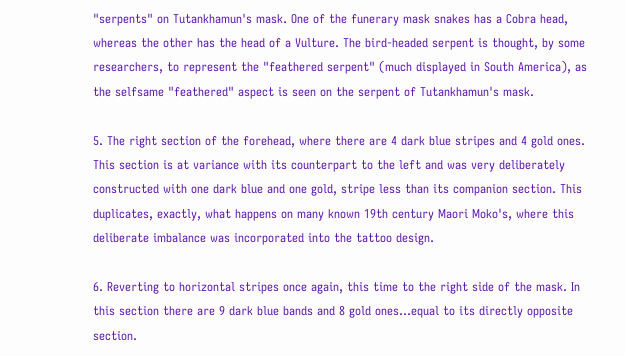"serpents" on Tutankhamun's mask. One of the funerary mask snakes has a Cobra head, whereas the other has the head of a Vulture. The bird-headed serpent is thought, by some researchers, to represent the "feathered serpent" (much displayed in South America), as the selfsame "feathered" aspect is seen on the serpent of Tutankhamun's mask.

5. The right section of the forehead, where there are 4 dark blue stripes and 4 gold ones. This section is at variance with its counterpart to the left and was very deliberately constructed with one dark blue and one gold, stripe less than its companion section. This duplicates, exactly, what happens on many known 19th century Maori Moko's, where this deliberate imbalance was incorporated into the tattoo design.

6. Reverting to horizontal stripes once again, this time to the right side of the mask. In this section there are 9 dark blue bands and 8 gold ones...equal to its directly opposite section.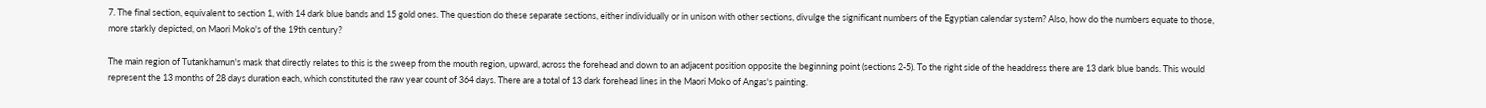7. The final section, equivalent to section 1, with 14 dark blue bands and 15 gold ones. The question do these separate sections, either individually or in unison with other sections, divulge the significant numbers of the Egyptian calendar system? Also, how do the numbers equate to those, more starkly depicted, on Maori Moko's of the 19th century?

The main region of Tutankhamun's mask that directly relates to this is the sweep from the mouth region, upward, across the forehead and down to an adjacent position opposite the beginning point (sections 2-5). To the right side of the headdress there are 13 dark blue bands. This would represent the 13 months of 28 days duration each, which constituted the raw year count of 364 days. There are a total of 13 dark forehead lines in the Maori Moko of Angas's painting.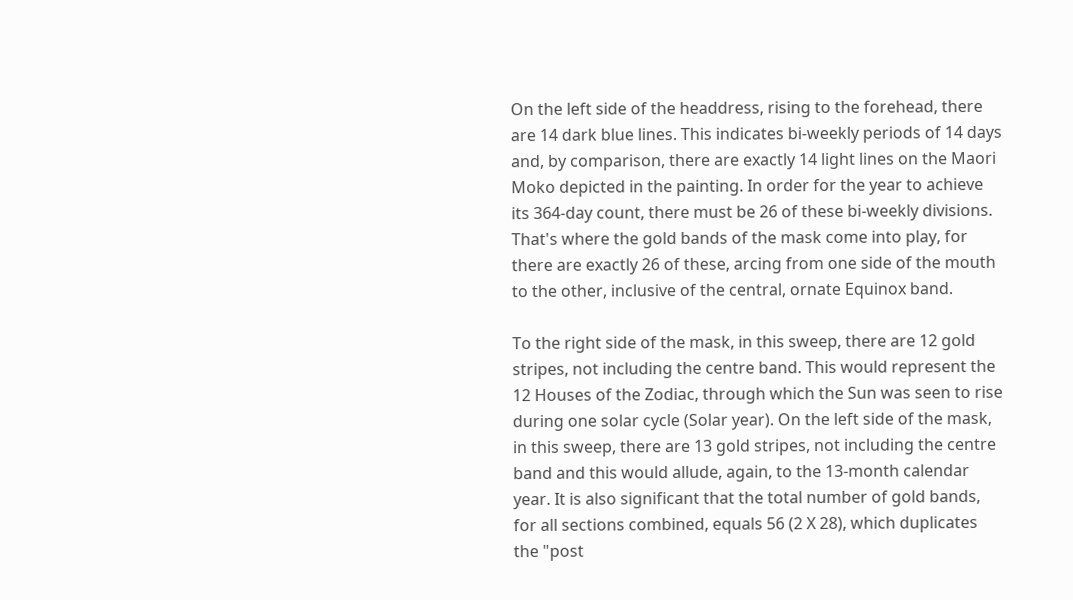On the left side of the headdress, rising to the forehead, there are 14 dark blue lines. This indicates bi-weekly periods of 14 days and, by comparison, there are exactly 14 light lines on the Maori Moko depicted in the painting. In order for the year to achieve its 364-day count, there must be 26 of these bi-weekly divisions. That's where the gold bands of the mask come into play, for there are exactly 26 of these, arcing from one side of the mouth to the other, inclusive of the central, ornate Equinox band.

To the right side of the mask, in this sweep, there are 12 gold stripes, not including the centre band. This would represent the 12 Houses of the Zodiac, through which the Sun was seen to rise during one solar cycle (Solar year). On the left side of the mask, in this sweep, there are 13 gold stripes, not including the centre band and this would allude, again, to the 13-month calendar year. It is also significant that the total number of gold bands, for all sections combined, equals 56 (2 X 28), which duplicates the "post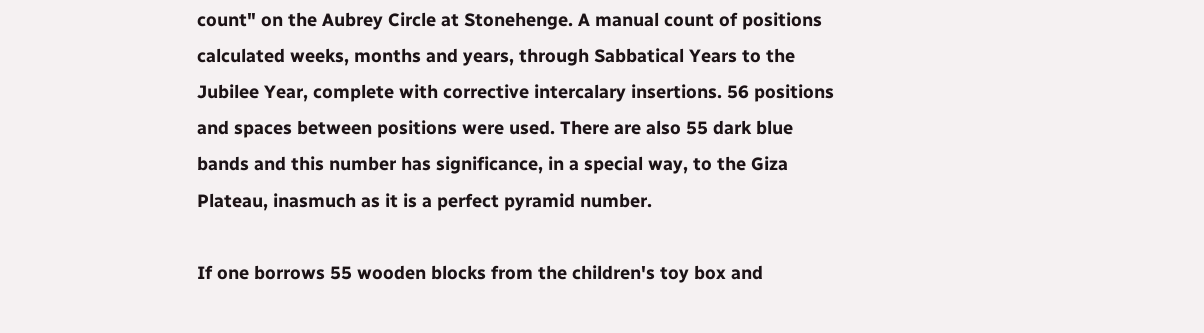count" on the Aubrey Circle at Stonehenge. A manual count of positions calculated weeks, months and years, through Sabbatical Years to the Jubilee Year, complete with corrective intercalary insertions. 56 positions and spaces between positions were used. There are also 55 dark blue bands and this number has significance, in a special way, to the Giza Plateau, inasmuch as it is a perfect pyramid number.

If one borrows 55 wooden blocks from the children's toy box and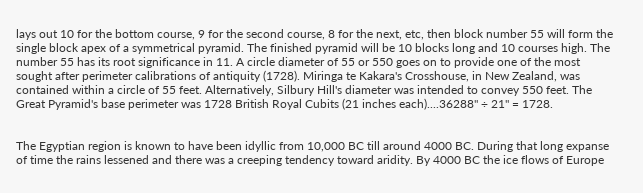lays out 10 for the bottom course, 9 for the second course, 8 for the next, etc, then block number 55 will form the single block apex of a symmetrical pyramid. The finished pyramid will be 10 blocks long and 10 courses high. The number 55 has its root significance in 11. A circle diameter of 55 or 550 goes on to provide one of the most sought after perimeter calibrations of antiquity (1728). Miringa te Kakara's Crosshouse, in New Zealand, was contained within a circle of 55 feet. Alternatively, Silbury Hill's diameter was intended to convey 550 feet. The Great Pyramid's base perimeter was 1728 British Royal Cubits (21 inches each)....36288" ÷ 21" = 1728.


The Egyptian region is known to have been idyllic from 10,000 BC till around 4000 BC. During that long expanse of time the rains lessened and there was a creeping tendency toward aridity. By 4000 BC the ice flows of Europe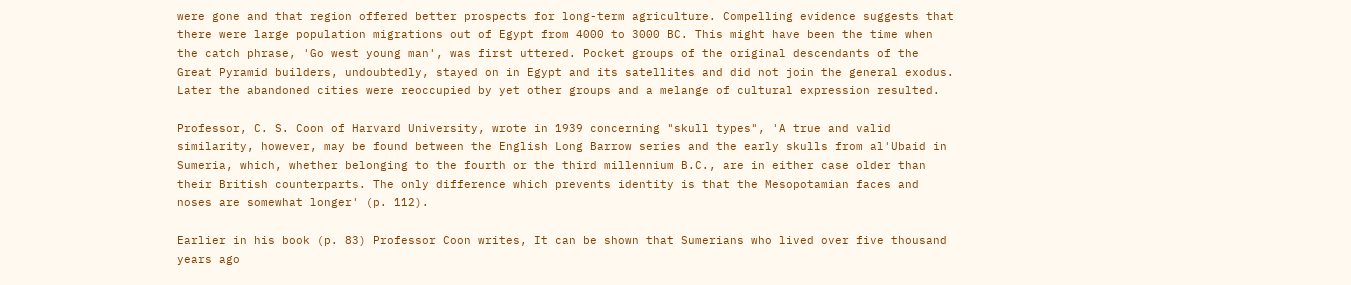were gone and that region offered better prospects for long-term agriculture. Compelling evidence suggests that there were large population migrations out of Egypt from 4000 to 3000 BC. This might have been the time when the catch phrase, 'Go west young man', was first uttered. Pocket groups of the original descendants of the Great Pyramid builders, undoubtedly, stayed on in Egypt and its satellites and did not join the general exodus. Later the abandoned cities were reoccupied by yet other groups and a melange of cultural expression resulted.

Professor, C. S. Coon of Harvard University, wrote in 1939 concerning "skull types", 'A true and valid similarity, however, may be found between the English Long Barrow series and the early skulls from al'Ubaid in Sumeria, which, whether belonging to the fourth or the third millennium B.C., are in either case older than their British counterparts. The only difference which prevents identity is that the Mesopotamian faces and noses are somewhat longer' (p. 112).

Earlier in his book (p. 83) Professor Coon writes, It can be shown that Sumerians who lived over five thousand years ago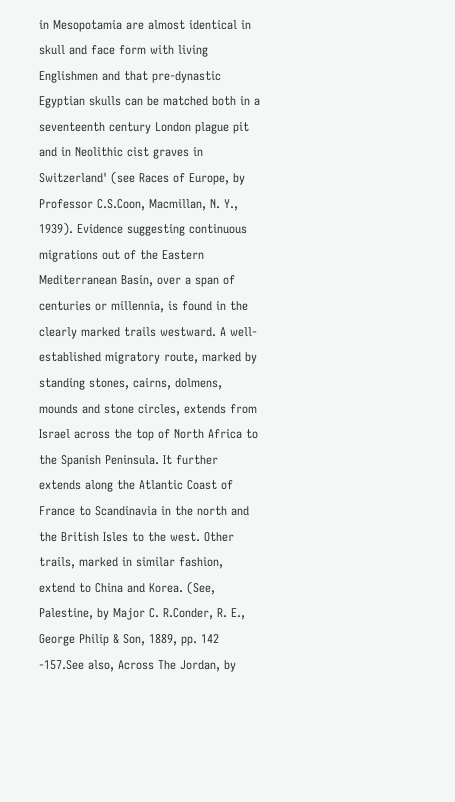in Mesopotamia are almost identical in skull and face form with living Englishmen and that pre-dynastic Egyptian skulls can be matched both in a seventeenth century London plague pit and in Neolithic cist graves in Switzerland' (see Races of Europe, by Professor C.S.Coon, Macmillan, N. Y., 1939). Evidence suggesting continuous migrations out of the Eastern Mediterranean Basin, over a span of centuries or millennia, is found in the clearly marked trails westward. A well-established migratory route, marked by standing stones, cairns, dolmens, mounds and stone circles, extends from Israel across the top of North Africa to the Spanish Peninsula. It further extends along the Atlantic Coast of France to Scandinavia in the north and the British Isles to the west. Other trails, marked in similar fashion, extend to China and Korea. (See, Palestine, by Major C. R.Conder, R. E., George Philip & Son, 1889, pp. 142 -157.See also, Across The Jordan, by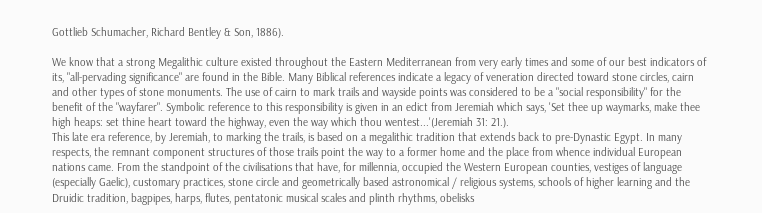Gottlieb Schumacher, Richard Bentley & Son, 1886).

We know that a strong Megalithic culture existed throughout the Eastern Mediterranean from very early times and some of our best indicators of its, "all-pervading significance" are found in the Bible. Many Biblical references indicate a legacy of veneration directed toward stone circles, cairn and other types of stone monuments. The use of cairn to mark trails and wayside points was considered to be a "social responsibility" for the benefit of the "wayfarer". Symbolic reference to this responsibility is given in an edict from Jeremiah which says, 'Set thee up waymarks, make thee high heaps: set thine heart toward the highway, even the way which thou wentest...'(Jeremiah 31: 21.).
This late era reference, by Jeremiah, to marking the trails, is based on a megalithic tradition that extends back to pre-Dynastic Egypt. In many respects, the remnant component structures of those trails point the way to a former home and the place from whence individual European nations came. From the standpoint of the civilisations that have, for millennia, occupied the Western European counties, vestiges of language (especially Gaelic), customary practices, stone circle and geometrically based astronomical / religious systems, schools of higher learning and the Druidic tradition, bagpipes, harps, flutes, pentatonic musical scales and plinth rhythms, obelisks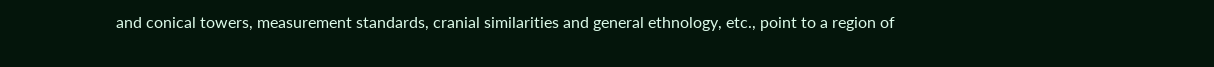and conical towers, measurement standards, cranial similarities and general ethnology, etc., point to a region of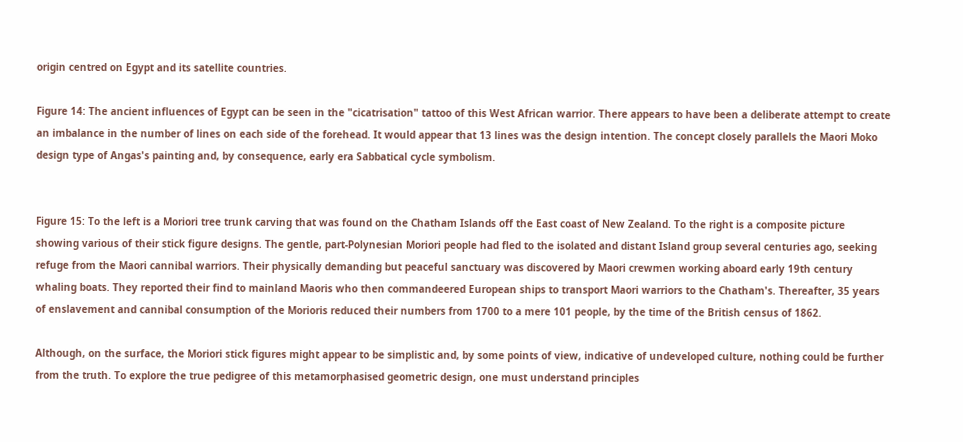origin centred on Egypt and its satellite countries.

Figure 14: The ancient influences of Egypt can be seen in the "cicatrisation" tattoo of this West African warrior. There appears to have been a deliberate attempt to create an imbalance in the number of lines on each side of the forehead. It would appear that 13 lines was the design intention. The concept closely parallels the Maori Moko design type of Angas's painting and, by consequence, early era Sabbatical cycle symbolism.


Figure 15: To the left is a Moriori tree trunk carving that was found on the Chatham Islands off the East coast of New Zealand. To the right is a composite picture showing various of their stick figure designs. The gentle, part-Polynesian Moriori people had fled to the isolated and distant Island group several centuries ago, seeking refuge from the Maori cannibal warriors. Their physically demanding but peaceful sanctuary was discovered by Maori crewmen working aboard early 19th century whaling boats. They reported their find to mainland Maoris who then commandeered European ships to transport Maori warriors to the Chatham's. Thereafter, 35 years of enslavement and cannibal consumption of the Morioris reduced their numbers from 1700 to a mere 101 people, by the time of the British census of 1862.

Although, on the surface, the Moriori stick figures might appear to be simplistic and, by some points of view, indicative of undeveloped culture, nothing could be further from the truth. To explore the true pedigree of this metamorphasised geometric design, one must understand principles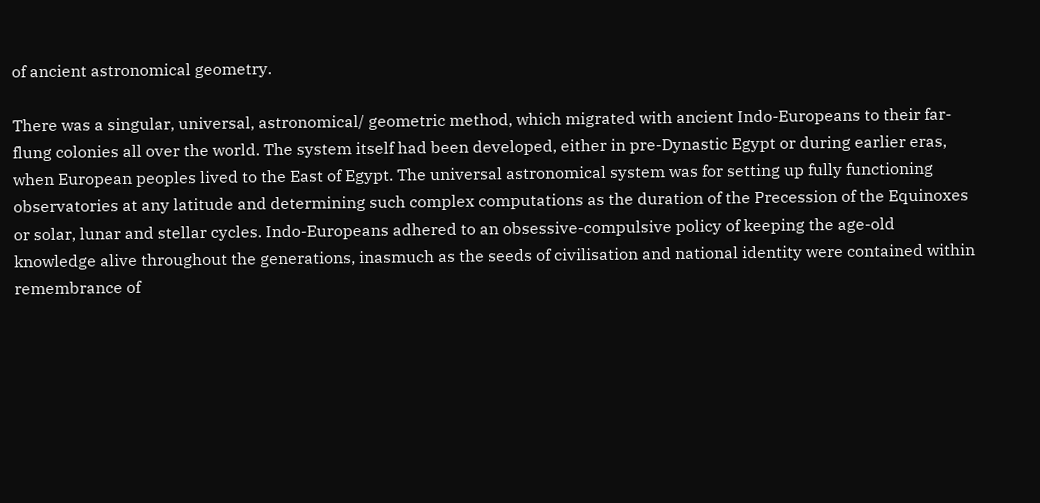of ancient astronomical geometry.

There was a singular, universal, astronomical/ geometric method, which migrated with ancient Indo-Europeans to their far-flung colonies all over the world. The system itself had been developed, either in pre-Dynastic Egypt or during earlier eras, when European peoples lived to the East of Egypt. The universal astronomical system was for setting up fully functioning observatories at any latitude and determining such complex computations as the duration of the Precession of the Equinoxes or solar, lunar and stellar cycles. Indo-Europeans adhered to an obsessive-compulsive policy of keeping the age-old knowledge alive throughout the generations, inasmuch as the seeds of civilisation and national identity were contained within remembrance of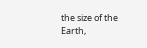the size of the Earth,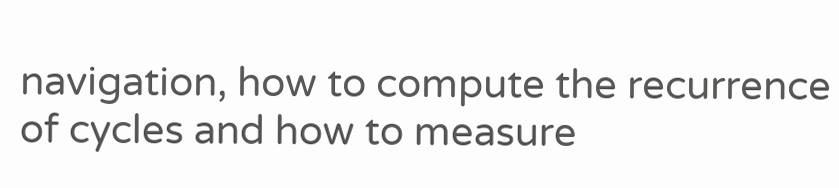navigation, how to compute the recurrence of cycles and how to measure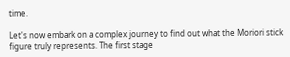time.

Let's now embark on a complex journey to find out what the Moriori stick figure truly represents. The first stage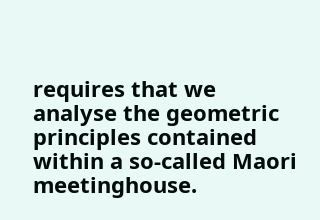requires that we analyse the geometric principles contained within a so-called Maori meetinghouse.